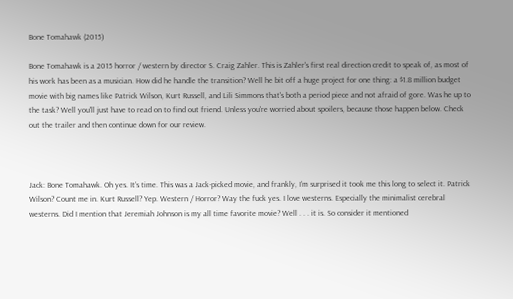Bone Tomahawk (2015)

Bone Tomahawk is a 2015 horror / western by director S. Craig Zahler. This is Zahler's first real direction credit to speak of, as most of his work has been as a musician. How did he handle the transition? Well he bit off a huge project for one thing: a $1.8 million budget movie with big names like Patrick Wilson, Kurt Russell, and Lili Simmons that's both a period piece and not afraid of gore. Was he up to the task? Well you'll just have to read on to find out friend. Unless you're worried about spoilers, because those happen below. Check out the trailer and then continue down for our review.



Jack: Bone Tomahawk. Oh yes. It’s time. This was a Jack-picked movie, and frankly, I’m surprised it took me this long to select it. Patrick Wilson? Count me in. Kurt Russell? Yep. Western / Horror? Way the fuck yes. I love westerns. Especially the minimalist cerebral westerns. Did I mention that Jeremiah Johnson is my all time favorite movie? Well . . . it is. So consider it mentioned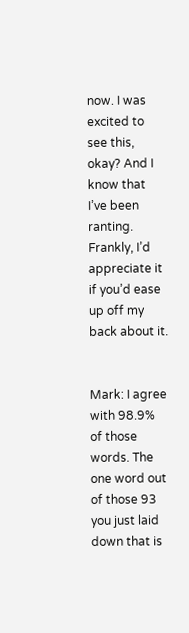now. I was excited to see this, okay? And I know that I’ve been ranting. Frankly, I’d appreciate it if you’d ease up off my back about it.


Mark: I agree with 98.9% of those words. The one word out of those 93 you just laid down that is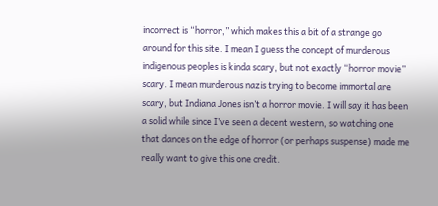incorrect is “horror,” which makes this a bit of a strange go around for this site. I mean I guess the concept of murderous indigenous peoples is kinda scary, but not exactly “horror movie” scary. I mean murderous nazis trying to become immortal are scary, but Indiana Jones isn’t a horror movie. I will say it has been a solid while since I’ve seen a decent western, so watching one that dances on the edge of horror (or perhaps suspense) made me really want to give this one credit.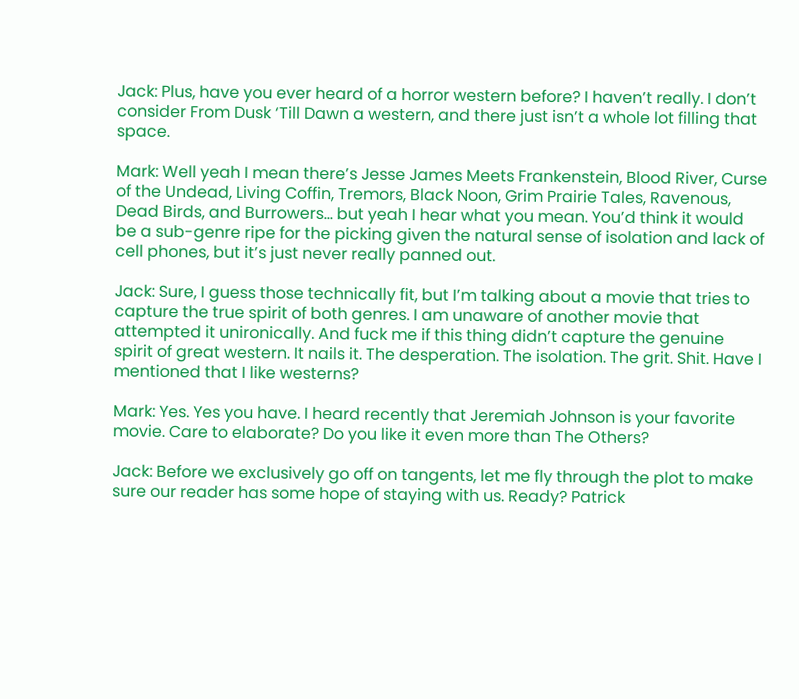Jack: Plus, have you ever heard of a horror western before? I haven’t really. I don’t consider From Dusk ‘Till Dawn a western, and there just isn’t a whole lot filling that space.

Mark: Well yeah I mean there’s Jesse James Meets Frankenstein, Blood River, Curse of the Undead, Living Coffin, Tremors, Black Noon, Grim Prairie Tales, Ravenous, Dead Birds, and Burrowers… but yeah I hear what you mean. You’d think it would be a sub-genre ripe for the picking given the natural sense of isolation and lack of cell phones, but it’s just never really panned out.

Jack: Sure, I guess those technically fit, but I’m talking about a movie that tries to capture the true spirit of both genres. I am unaware of another movie that attempted it unironically. And fuck me if this thing didn’t capture the genuine spirit of great western. It nails it. The desperation. The isolation. The grit. Shit. Have I mentioned that I like westerns?

Mark: Yes. Yes you have. I heard recently that Jeremiah Johnson is your favorite movie. Care to elaborate? Do you like it even more than The Others?

Jack: Before we exclusively go off on tangents, let me fly through the plot to make sure our reader has some hope of staying with us. Ready? Patrick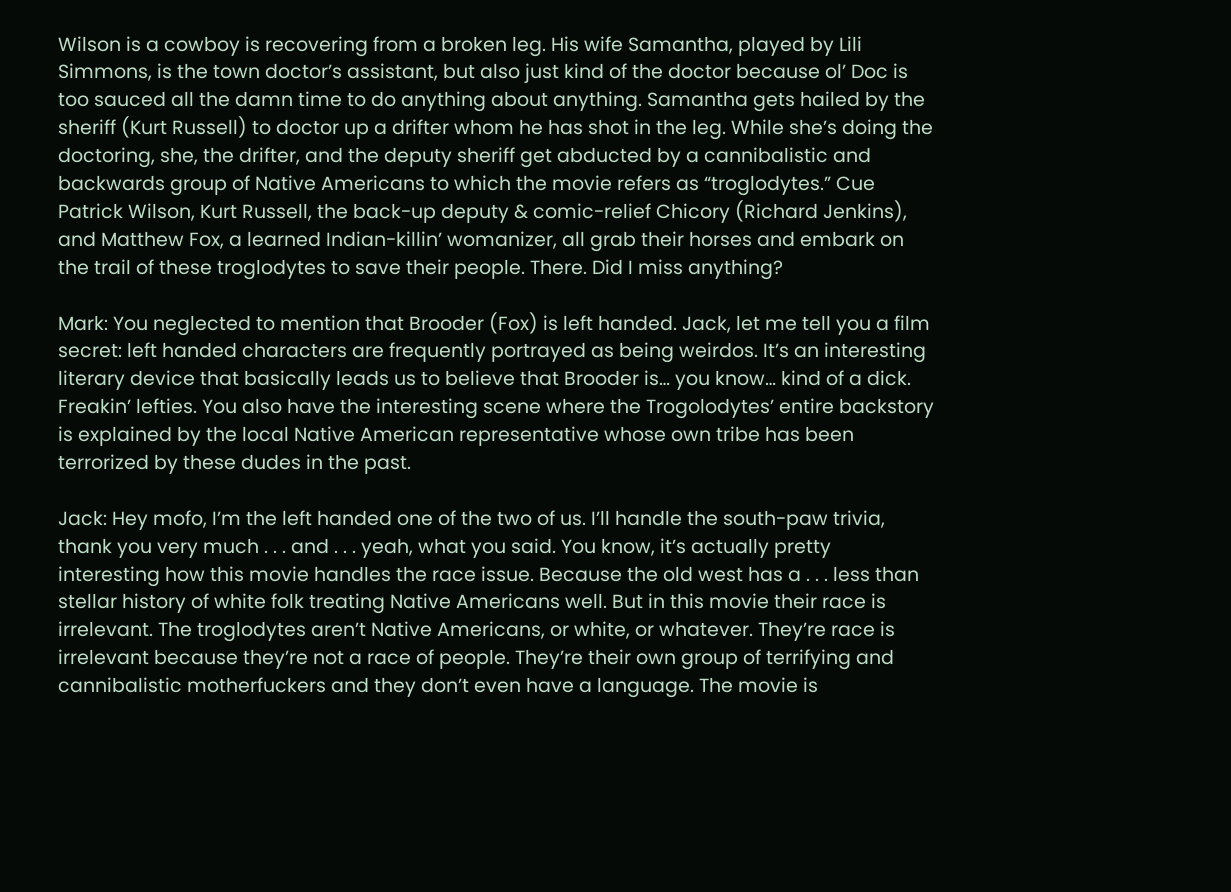Wilson is a cowboy is recovering from a broken leg. His wife Samantha, played by Lili Simmons, is the town doctor’s assistant, but also just kind of the doctor because ol’ Doc is too sauced all the damn time to do anything about anything. Samantha gets hailed by the sheriff (Kurt Russell) to doctor up a drifter whom he has shot in the leg. While she’s doing the doctoring, she, the drifter, and the deputy sheriff get abducted by a cannibalistic and backwards group of Native Americans to which the movie refers as “troglodytes.” Cue Patrick Wilson, Kurt Russell, the back-up deputy & comic-relief Chicory (Richard Jenkins), and Matthew Fox, a learned Indian-killin’ womanizer, all grab their horses and embark on the trail of these troglodytes to save their people. There. Did I miss anything?

Mark: You neglected to mention that Brooder (Fox) is left handed. Jack, let me tell you a film secret: left handed characters are frequently portrayed as being weirdos. It’s an interesting literary device that basically leads us to believe that Brooder is… you know… kind of a dick. Freakin’ lefties. You also have the interesting scene where the Trogolodytes’ entire backstory is explained by the local Native American representative whose own tribe has been terrorized by these dudes in the past.

Jack: Hey mofo, I’m the left handed one of the two of us. I’ll handle the south-paw trivia, thank you very much . . . and . . . yeah, what you said. You know, it’s actually pretty interesting how this movie handles the race issue. Because the old west has a . . . less than stellar history of white folk treating Native Americans well. But in this movie their race is irrelevant. The troglodytes aren’t Native Americans, or white, or whatever. They’re race is irrelevant because they’re not a race of people. They’re their own group of terrifying and cannibalistic motherfuckers and they don’t even have a language. The movie is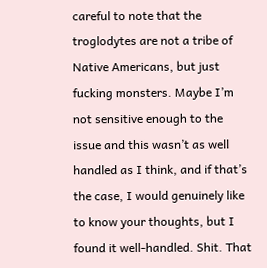careful to note that the troglodytes are not a tribe of Native Americans, but just fucking monsters. Maybe I’m not sensitive enough to the issue and this wasn’t as well handled as I think, and if that’s the case, I would genuinely like to know your thoughts, but I found it well-handled. Shit. That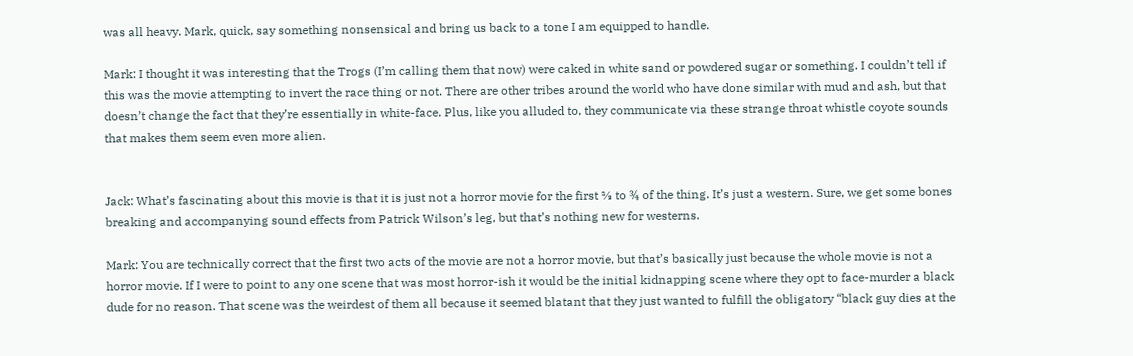was all heavy. Mark, quick, say something nonsensical and bring us back to a tone I am equipped to handle.

Mark: I thought it was interesting that the Trogs (I’m calling them that now) were caked in white sand or powdered sugar or something. I couldn’t tell if this was the movie attempting to invert the race thing or not. There are other tribes around the world who have done similar with mud and ash, but that doesn’t change the fact that they’re essentially in white-face. Plus, like you alluded to, they communicate via these strange throat whistle coyote sounds that makes them seem even more alien.


Jack: What’s fascinating about this movie is that it is just not a horror movie for the first ⅔ to ¾ of the thing. It’s just a western. Sure, we get some bones breaking and accompanying sound effects from Patrick Wilson’s leg, but that’s nothing new for westerns.

Mark: You are technically correct that the first two acts of the movie are not a horror movie, but that’s basically just because the whole movie is not a horror movie. If I were to point to any one scene that was most horror-ish it would be the initial kidnapping scene where they opt to face-murder a black dude for no reason. That scene was the weirdest of them all because it seemed blatant that they just wanted to fulfill the obligatory “black guy dies at the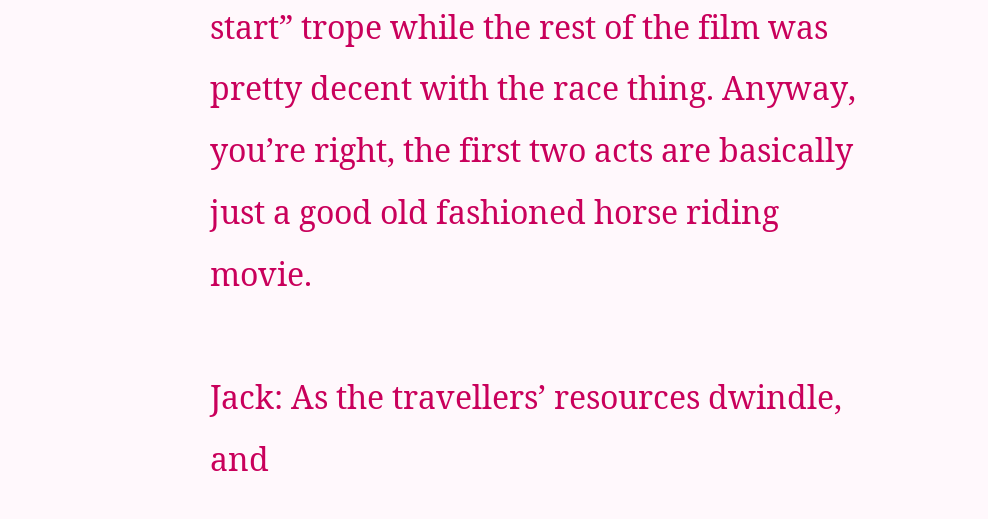start” trope while the rest of the film was pretty decent with the race thing. Anyway, you’re right, the first two acts are basically just a good old fashioned horse riding movie.

Jack: As the travellers’ resources dwindle, and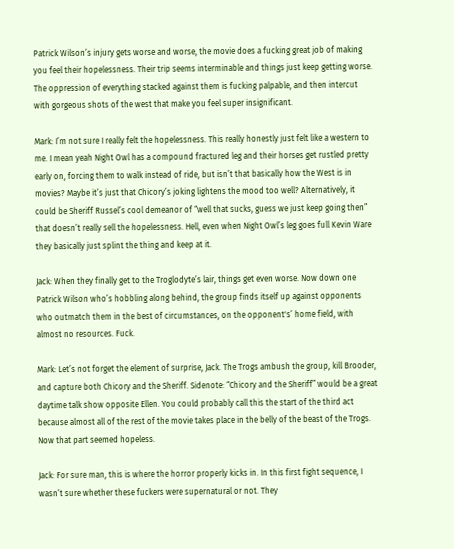Patrick Wilson’s injury gets worse and worse, the movie does a fucking great job of making you feel their hopelessness. Their trip seems interminable and things just keep getting worse. The oppression of everything stacked against them is fucking palpable, and then intercut with gorgeous shots of the west that make you feel super insignificant.

Mark: I’m not sure I really felt the hopelessness. This really honestly just felt like a western to me. I mean yeah Night Owl has a compound fractured leg and their horses get rustled pretty early on, forcing them to walk instead of ride, but isn’t that basically how the West is in movies? Maybe it’s just that Chicory’s joking lightens the mood too well? Alternatively, it could be Sheriff Russel’s cool demeanor of “well that sucks, guess we just keep going then” that doesn’t really sell the hopelessness. Hell, even when Night Owl’s leg goes full Kevin Ware they basically just splint the thing and keep at it.

Jack: When they finally get to the Troglodyte’s lair, things get even worse. Now down one Patrick Wilson who’s hobbling along behind, the group finds itself up against opponents who outmatch them in the best of circumstances, on the opponent's’ home field, with almost no resources. Fuck.

Mark: Let’s not forget the element of surprise, Jack. The Trogs ambush the group, kill Brooder, and capture both Chicory and the Sheriff. Sidenote: “Chicory and the Sheriff” would be a great daytime talk show opposite Ellen. You could probably call this the start of the third act because almost all of the rest of the movie takes place in the belly of the beast of the Trogs. Now that part seemed hopeless.

Jack: For sure man, this is where the horror properly kicks in. In this first fight sequence, I wasn’t sure whether these fuckers were supernatural or not. They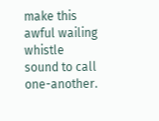make this awful wailing whistle sound to call one-another.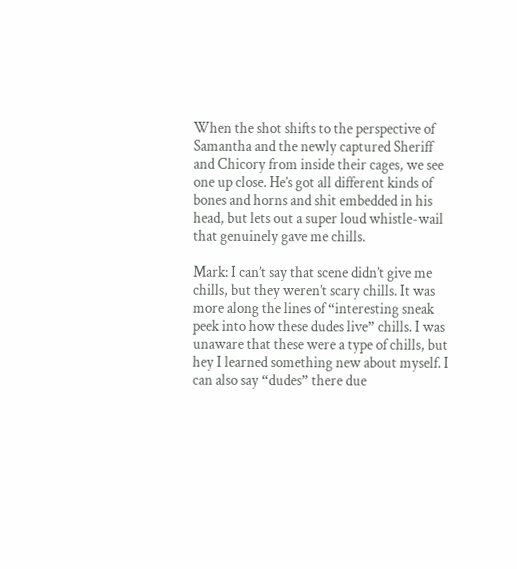When the shot shifts to the perspective of Samantha and the newly captured Sheriff and Chicory from inside their cages, we see one up close. He’s got all different kinds of bones and horns and shit embedded in his head, but lets out a super loud whistle-wail that genuinely gave me chills.

Mark: I can’t say that scene didn’t give me chills, but they weren’t scary chills. It was more along the lines of “interesting sneak peek into how these dudes live” chills. I was unaware that these were a type of chills, but hey I learned something new about myself. I can also say “dudes” there due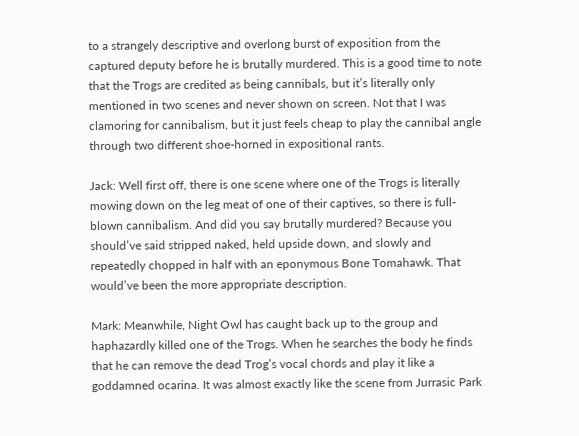to a strangely descriptive and overlong burst of exposition from the captured deputy before he is brutally murdered. This is a good time to note that the Trogs are credited as being cannibals, but it’s literally only mentioned in two scenes and never shown on screen. Not that I was clamoring for cannibalism, but it just feels cheap to play the cannibal angle through two different shoe-horned in expositional rants.

Jack: Well first off, there is one scene where one of the Trogs is literally mowing down on the leg meat of one of their captives, so there is full-blown cannibalism. And did you say brutally murdered? Because you should’ve said stripped naked, held upside down, and slowly and repeatedly chopped in half with an eponymous Bone Tomahawk. That would’ve been the more appropriate description.

Mark: Meanwhile, Night Owl has caught back up to the group and haphazardly killed one of the Trogs. When he searches the body he finds that he can remove the dead Trog’s vocal chords and play it like a goddamned ocarina. It was almost exactly like the scene from Jurrasic Park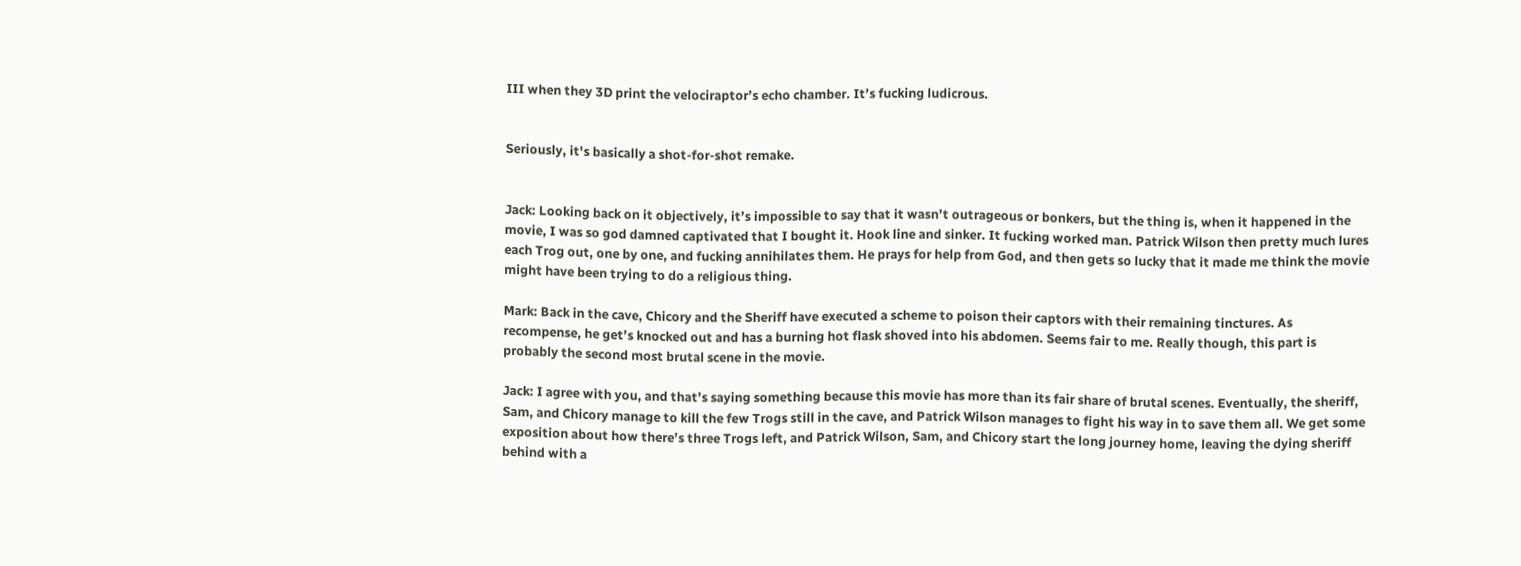III when they 3D print the velociraptor’s echo chamber. It’s fucking ludicrous.


Seriously, it's basically a shot-for-shot remake.


Jack: Looking back on it objectively, it’s impossible to say that it wasn’t outrageous or bonkers, but the thing is, when it happened in the movie, I was so god damned captivated that I bought it. Hook line and sinker. It fucking worked man. Patrick Wilson then pretty much lures each Trog out, one by one, and fucking annihilates them. He prays for help from God, and then gets so lucky that it made me think the movie might have been trying to do a religious thing.

Mark: Back in the cave, Chicory and the Sheriff have executed a scheme to poison their captors with their remaining tinctures. As recompense, he get’s knocked out and has a burning hot flask shoved into his abdomen. Seems fair to me. Really though, this part is probably the second most brutal scene in the movie.

Jack: I agree with you, and that’s saying something because this movie has more than its fair share of brutal scenes. Eventually, the sheriff, Sam, and Chicory manage to kill the few Trogs still in the cave, and Patrick Wilson manages to fight his way in to save them all. We get some exposition about how there’s three Trogs left, and Patrick Wilson, Sam, and Chicory start the long journey home, leaving the dying sheriff behind with a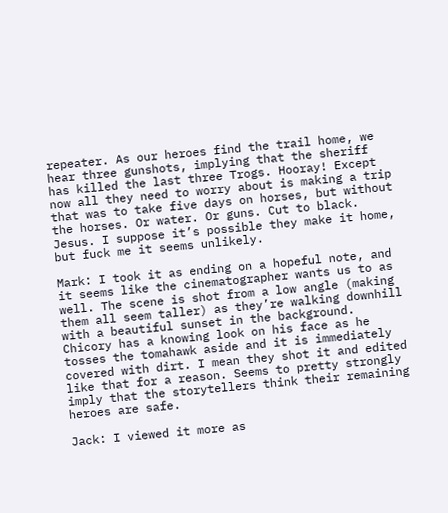repeater. As our heroes find the trail home, we hear three gunshots, implying that the sheriff has killed the last three Trogs. Hooray! Except now all they need to worry about is making a trip that was to take five days on horses, but without the horses. Or water. Or guns. Cut to black. Jesus. I suppose it’s possible they make it home, but fuck me it seems unlikely.

Mark: I took it as ending on a hopeful note, and it seems like the cinematographer wants us to as well. The scene is shot from a low angle (making them all seem taller) as they’re walking downhill with a beautiful sunset in the background. Chicory has a knowing look on his face as he tosses the tomahawk aside and it is immediately covered with dirt. I mean they shot it and edited like that for a reason. Seems to pretty strongly imply that the storytellers think their remaining heroes are safe.

Jack: I viewed it more as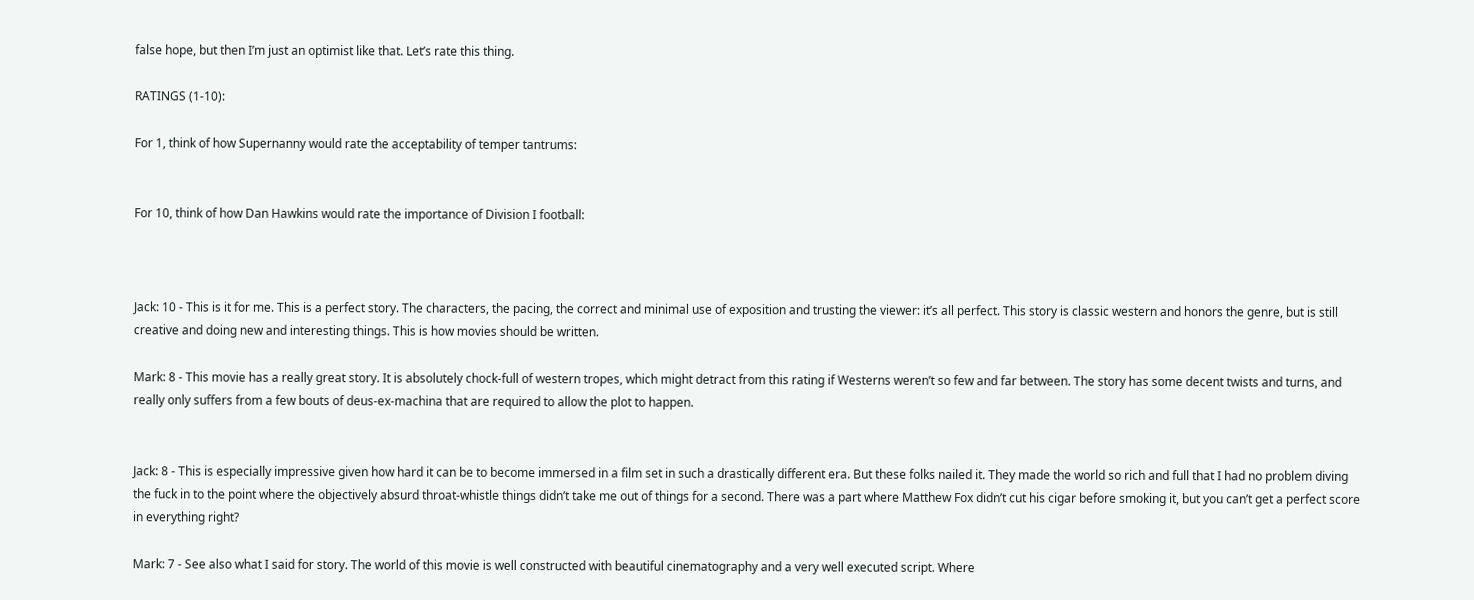false hope, but then I’m just an optimist like that. Let’s rate this thing.

RATINGS (1-10):

For 1, think of how Supernanny would rate the acceptability of temper tantrums:


For 10, think of how Dan Hawkins would rate the importance of Division I football:



Jack: 10 - This is it for me. This is a perfect story. The characters, the pacing, the correct and minimal use of exposition and trusting the viewer: it’s all perfect. This story is classic western and honors the genre, but is still creative and doing new and interesting things. This is how movies should be written.

Mark: 8 - This movie has a really great story. It is absolutely chock-full of western tropes, which might detract from this rating if Westerns weren’t so few and far between. The story has some decent twists and turns, and really only suffers from a few bouts of deus-ex-machina that are required to allow the plot to happen.


Jack: 8 - This is especially impressive given how hard it can be to become immersed in a film set in such a drastically different era. But these folks nailed it. They made the world so rich and full that I had no problem diving the fuck in to the point where the objectively absurd throat-whistle things didn’t take me out of things for a second. There was a part where Matthew Fox didn’t cut his cigar before smoking it, but you can’t get a perfect score in everything right?

Mark: 7 - See also what I said for story. The world of this movie is well constructed with beautiful cinematography and a very well executed script. Where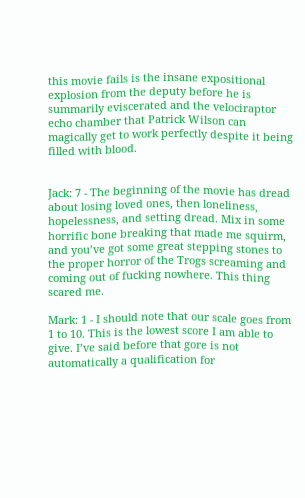this movie fails is the insane expositional explosion from the deputy before he is summarily eviscerated and the velociraptor echo chamber that Patrick Wilson can magically get to work perfectly despite it being filled with blood.


Jack: 7 - The beginning of the movie has dread about losing loved ones, then loneliness, hopelessness, and setting dread. Mix in some horrific bone breaking that made me squirm, and you’ve got some great stepping stones to the proper horror of the Trogs screaming and coming out of fucking nowhere. This thing scared me.

Mark: 1 - I should note that our scale goes from 1 to 10. This is the lowest score I am able to give. I’ve said before that gore is not automatically a qualification for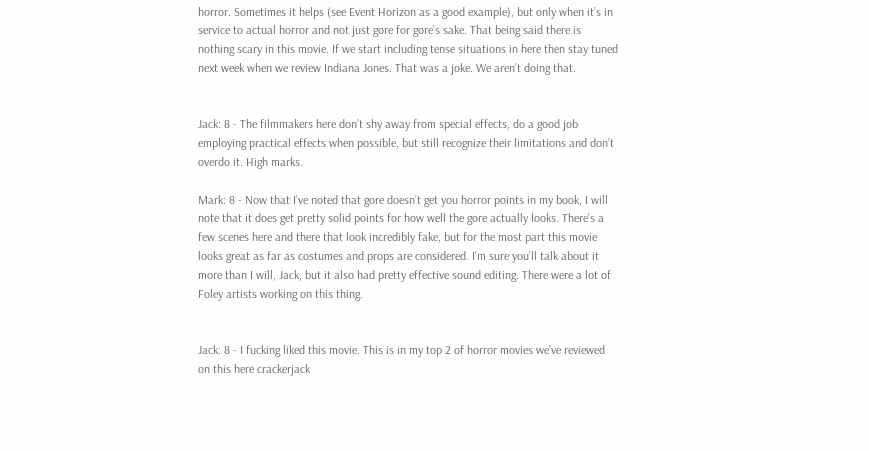horror. Sometimes it helps (see Event Horizon as a good example), but only when it’s in service to actual horror and not just gore for gore’s sake. That being said there is nothing scary in this movie. If we start including tense situations in here then stay tuned next week when we review Indiana Jones. That was a joke. We aren’t doing that.


Jack: 8 - The filmmakers here don’t shy away from special effects, do a good job employing practical effects when possible, but still recognize their limitations and don’t overdo it. High marks.

Mark: 8 - Now that I’ve noted that gore doesn’t get you horror points in my book, I will note that it does get pretty solid points for how well the gore actually looks. There’s a few scenes here and there that look incredibly fake, but for the most part this movie looks great as far as costumes and props are considered. I’m sure you’ll talk about it more than I will, Jack, but it also had pretty effective sound editing. There were a lot of Foley artists working on this thing.


Jack: 8 - I fucking liked this movie. This is in my top 2 of horror movies we’ve reviewed on this here crackerjack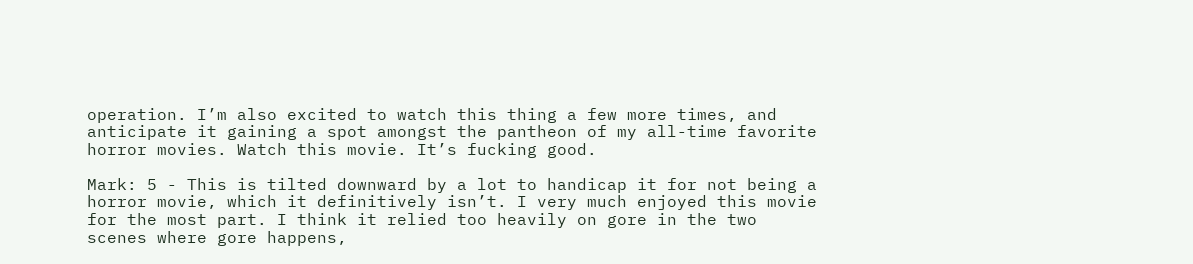operation. I’m also excited to watch this thing a few more times, and anticipate it gaining a spot amongst the pantheon of my all-time favorite horror movies. Watch this movie. It’s fucking good.

Mark: 5 - This is tilted downward by a lot to handicap it for not being a horror movie, which it definitively isn’t. I very much enjoyed this movie for the most part. I think it relied too heavily on gore in the two scenes where gore happens,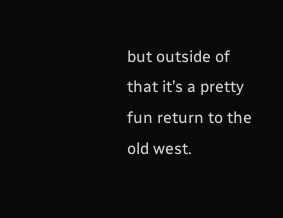but outside of that it’s a pretty fun return to the old west.